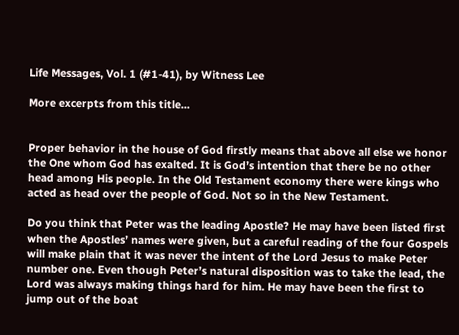Life Messages, Vol. 1 (#1-41), by Witness Lee

More excerpts from this title...


Proper behavior in the house of God firstly means that above all else we honor the One whom God has exalted. It is God’s intention that there be no other head among His people. In the Old Testament economy there were kings who acted as head over the people of God. Not so in the New Testament.

Do you think that Peter was the leading Apostle? He may have been listed first when the Apostles’ names were given, but a careful reading of the four Gospels will make plain that it was never the intent of the Lord Jesus to make Peter number one. Even though Peter’s natural disposition was to take the lead, the Lord was always making things hard for him. He may have been the first to jump out of the boat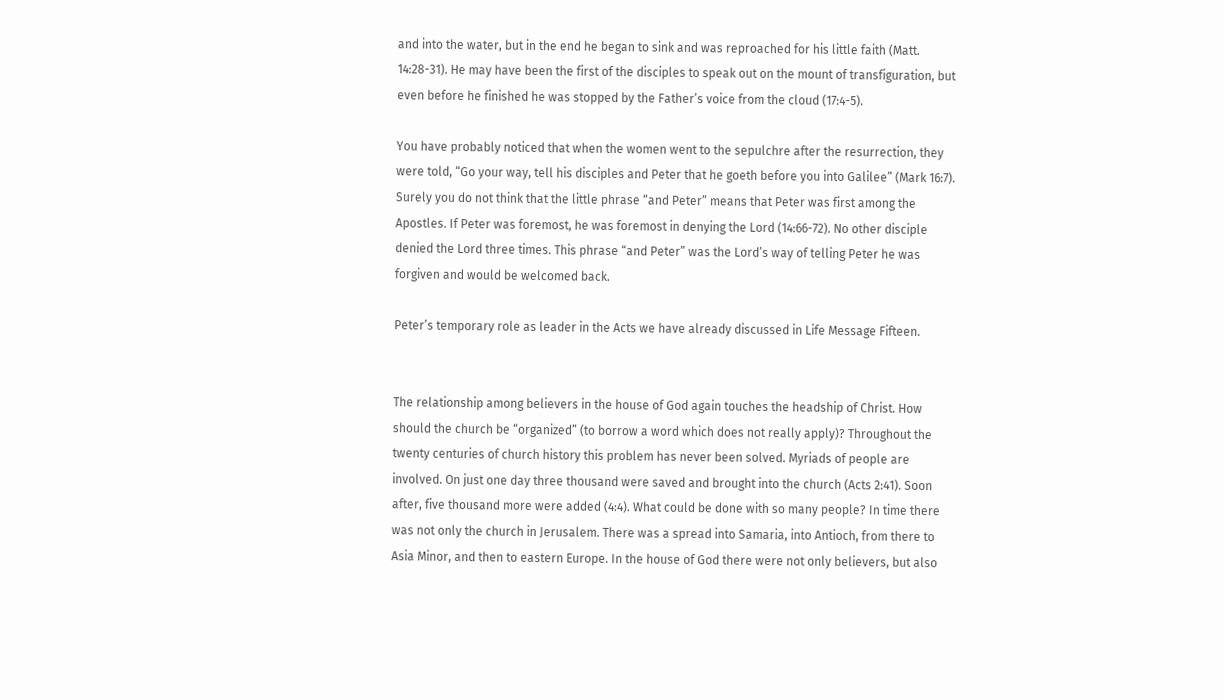and into the water, but in the end he began to sink and was reproached for his little faith (Matt. 14:28-31). He may have been the first of the disciples to speak out on the mount of transfiguration, but even before he finished he was stopped by the Father’s voice from the cloud (17:4-5).

You have probably noticed that when the women went to the sepulchre after the resurrection, they were told, “Go your way, tell his disciples and Peter that he goeth before you into Galilee” (Mark 16:7). Surely you do not think that the little phrase “and Peter” means that Peter was first among the Apostles. If Peter was foremost, he was foremost in denying the Lord (14:66-72). No other disciple denied the Lord three times. This phrase “and Peter” was the Lord’s way of telling Peter he was forgiven and would be welcomed back.

Peter’s temporary role as leader in the Acts we have already discussed in Life Message Fifteen.


The relationship among believers in the house of God again touches the headship of Christ. How should the church be “organized” (to borrow a word which does not really apply)? Throughout the twenty centuries of church history this problem has never been solved. Myriads of people are involved. On just one day three thousand were saved and brought into the church (Acts 2:41). Soon after, five thousand more were added (4:4). What could be done with so many people? In time there was not only the church in Jerusalem. There was a spread into Samaria, into Antioch, from there to Asia Minor, and then to eastern Europe. In the house of God there were not only believers, but also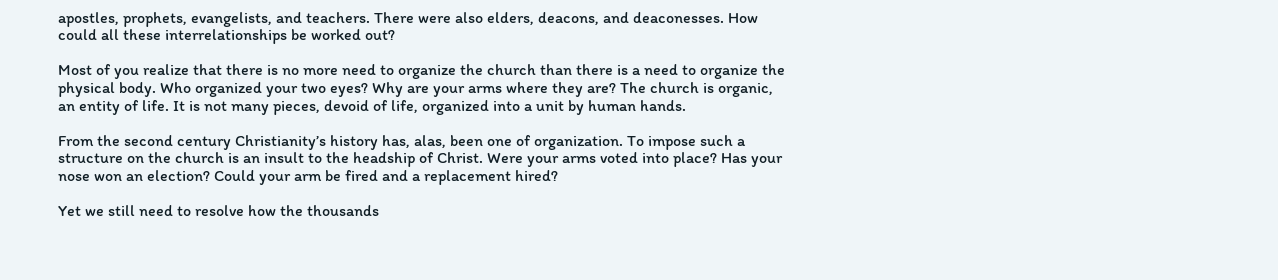apostles, prophets, evangelists, and teachers. There were also elders, deacons, and deaconesses. How could all these interrelationships be worked out?

Most of you realize that there is no more need to organize the church than there is a need to organize the physical body. Who organized your two eyes? Why are your arms where they are? The church is organic, an entity of life. It is not many pieces, devoid of life, organized into a unit by human hands.

From the second century Christianity’s history has, alas, been one of organization. To impose such a structure on the church is an insult to the headship of Christ. Were your arms voted into place? Has your nose won an election? Could your arm be fired and a replacement hired?

Yet we still need to resolve how the thousands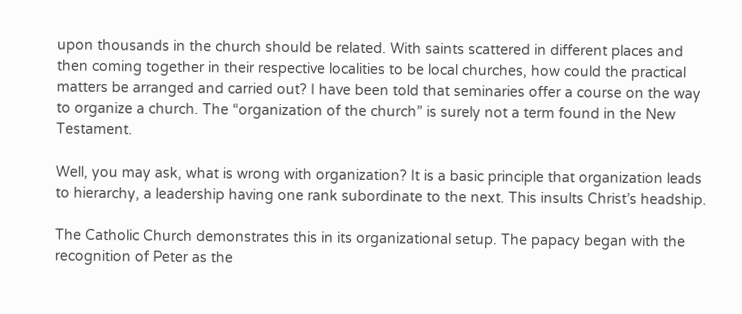upon thousands in the church should be related. With saints scattered in different places and then coming together in their respective localities to be local churches, how could the practical matters be arranged and carried out? I have been told that seminaries offer a course on the way to organize a church. The “organization of the church” is surely not a term found in the New Testament.

Well, you may ask, what is wrong with organization? It is a basic principle that organization leads to hierarchy, a leadership having one rank subordinate to the next. This insults Christ’s headship.

The Catholic Church demonstrates this in its organizational setup. The papacy began with the recognition of Peter as the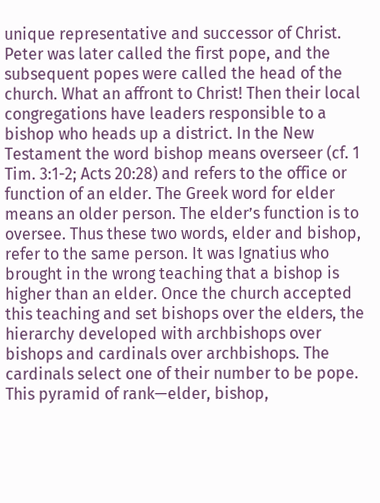unique representative and successor of Christ. Peter was later called the first pope, and the subsequent popes were called the head of the church. What an affront to Christ! Then their local congregations have leaders responsible to a bishop who heads up a district. In the New Testament the word bishop means overseer (cf. 1 Tim. 3:1-2; Acts 20:28) and refers to the office or function of an elder. The Greek word for elder means an older person. The elder’s function is to oversee. Thus these two words, elder and bishop, refer to the same person. It was Ignatius who brought in the wrong teaching that a bishop is higher than an elder. Once the church accepted this teaching and set bishops over the elders, the hierarchy developed with archbishops over bishops and cardinals over archbishops. The cardinals select one of their number to be pope. This pyramid of rank—elder, bishop,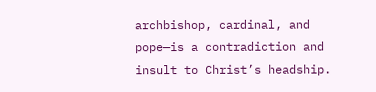archbishop, cardinal, and pope—is a contradiction and insult to Christ’s headship.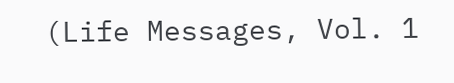(Life Messages, Vol. 1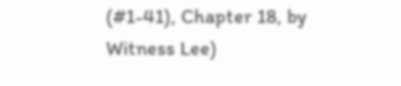(#1-41), Chapter 18, by Witness Lee)